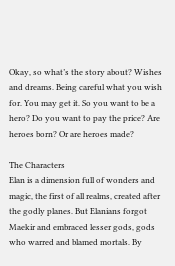Okay, so what’s the story about? Wishes and dreams. Being careful what you wish for. You may get it. So you want to be a hero? Do you want to pay the price? Are heroes born? Or are heroes made?

The Characters
Elan is a dimension full of wonders and magic, the first of all realms, created after the godly planes. But Elanians forgot Maekir and embraced lesser gods, gods who warred and blamed mortals. By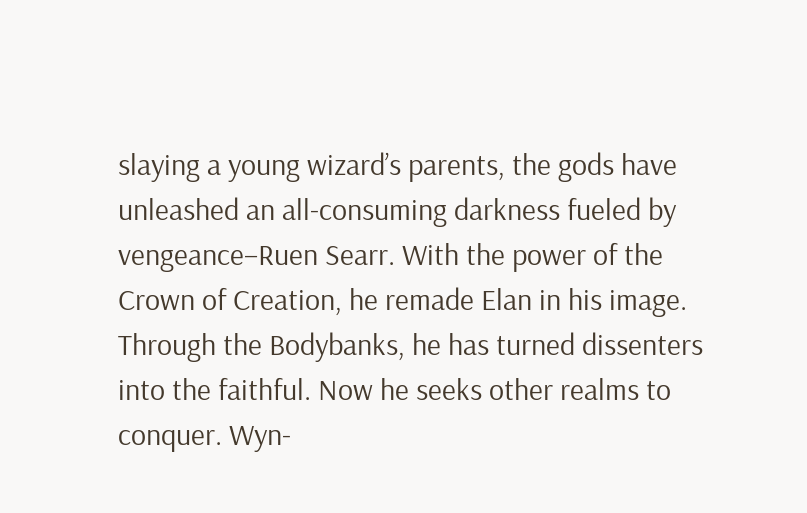slaying a young wizard’s parents, the gods have unleashed an all-consuming darkness fueled by vengeance–Ruen Searr. With the power of the Crown of Creation, he remade Elan in his image. Through the Bodybanks, he has turned dissenters into the faithful. Now he seeks other realms to conquer. Wyn-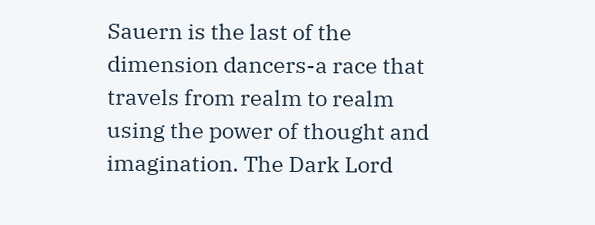Sauern is the last of the dimension dancers-a race that travels from realm to realm using the power of thought and imagination. The Dark Lord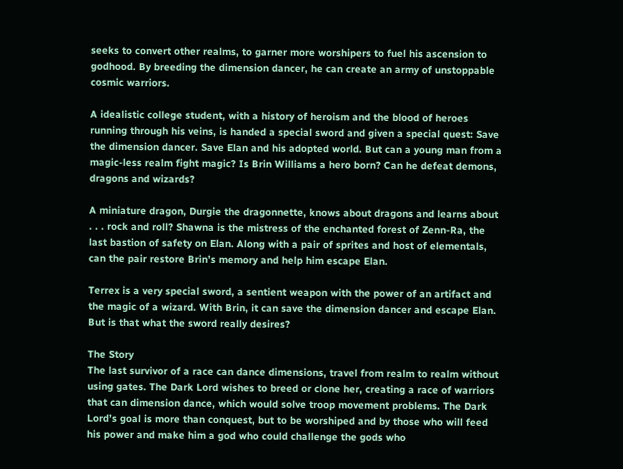seeks to convert other realms, to garner more worshipers to fuel his ascension to godhood. By breeding the dimension dancer, he can create an army of unstoppable cosmic warriors.

A idealistic college student, with a history of heroism and the blood of heroes running through his veins, is handed a special sword and given a special quest: Save the dimension dancer. Save Elan and his adopted world. But can a young man from a magic-less realm fight magic? Is Brin Williams a hero born? Can he defeat demons, dragons and wizards?

A miniature dragon, Durgie the dragonnette, knows about dragons and learns about . . . rock and roll? Shawna is the mistress of the enchanted forest of Zenn-Ra, the last bastion of safety on Elan. Along with a pair of sprites and host of elementals, can the pair restore Brin’s memory and help him escape Elan.

Terrex is a very special sword, a sentient weapon with the power of an artifact and the magic of a wizard. With Brin, it can save the dimension dancer and escape Elan. But is that what the sword really desires?

The Story
The last survivor of a race can dance dimensions, travel from realm to realm without using gates. The Dark Lord wishes to breed or clone her, creating a race of warriors that can dimension dance, which would solve troop movement problems. The Dark Lord’s goal is more than conquest, but to be worshiped and by those who will feed his power and make him a god who could challenge the gods who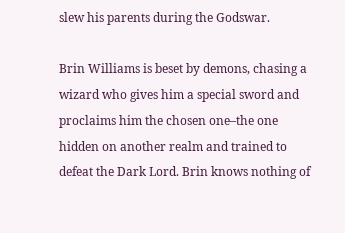slew his parents during the Godswar.

Brin Williams is beset by demons, chasing a wizard who gives him a special sword and proclaims him the chosen one–the one hidden on another realm and trained to defeat the Dark Lord. Brin knows nothing of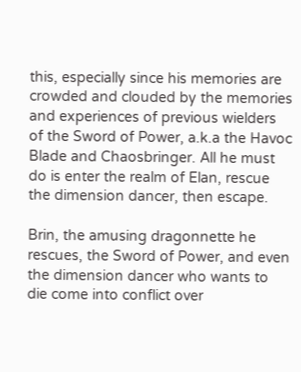this, especially since his memories are crowded and clouded by the memories and experiences of previous wielders of the Sword of Power, a.k.a the Havoc Blade and Chaosbringer. All he must do is enter the realm of Elan, rescue the dimension dancer, then escape.

Brin, the amusing dragonnette he rescues, the Sword of Power, and even the dimension dancer who wants to die come into conflict over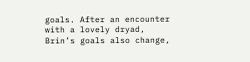goals. After an encounter with a lovely dryad, Brin’s goals also change,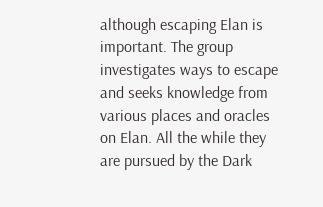although escaping Elan is important. The group investigates ways to escape and seeks knowledge from various places and oracles on Elan. All the while they are pursued by the Dark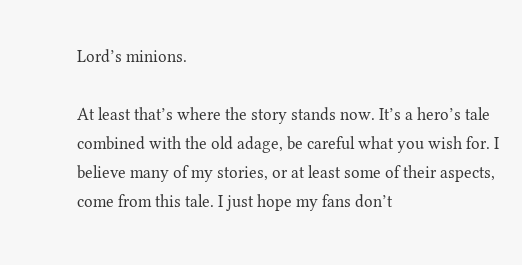Lord’s minions.

At least that’s where the story stands now. It’s a hero’s tale combined with the old adage, be careful what you wish for. I believe many of my stories, or at least some of their aspects, come from this tale. I just hope my fans don’t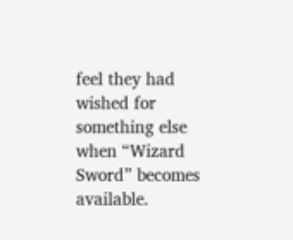feel they had wished for something else when “Wizard Sword” becomes available.